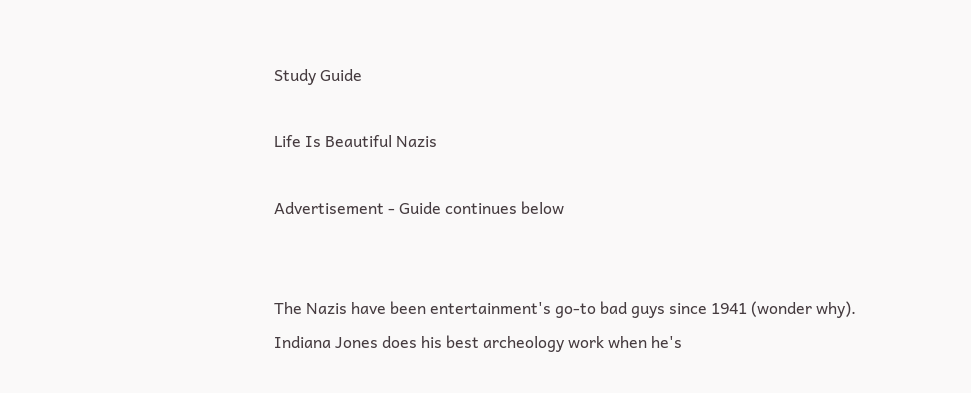Study Guide

Life Is Beautiful Nazis

Advertisement - Guide continues below


The Nazis have been entertainment's go-to bad guys since 1941 (wonder why). Indiana Jones does his best archeology work when he's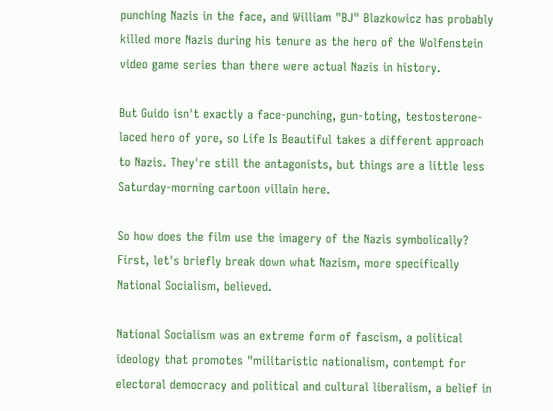punching Nazis in the face, and William "BJ" Blazkowicz has probably killed more Nazis during his tenure as the hero of the Wolfenstein video game series than there were actual Nazis in history.

But Guido isn't exactly a face-punching, gun-toting, testosterone-laced hero of yore, so Life Is Beautiful takes a different approach to Nazis. They're still the antagonists, but things are a little less Saturday-morning cartoon villain here.

So how does the film use the imagery of the Nazis symbolically? First, let's briefly break down what Nazism, more specifically National Socialism, believed.

National Socialism was an extreme form of fascism, a political ideology that promotes "militaristic nationalism, contempt for electoral democracy and political and cultural liberalism, a belief in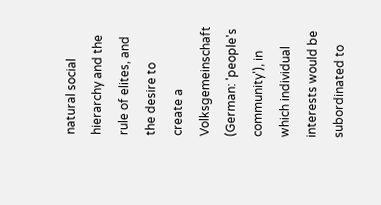natural social hierarchy and the rule of elites, and the desire to create a Volksgemeinschaft (German: 'people's community'), in which individual interests would be subordinated to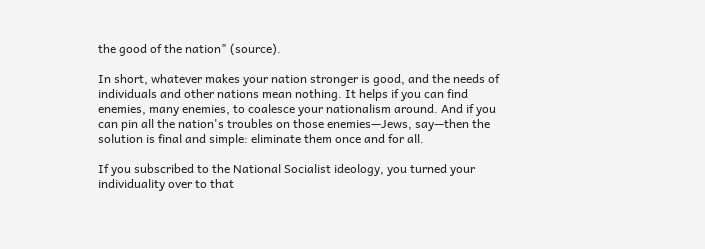the good of the nation" (source).

In short, whatever makes your nation stronger is good, and the needs of individuals and other nations mean nothing. It helps if you can find enemies, many enemies, to coalesce your nationalism around. And if you can pin all the nation's troubles on those enemies—Jews, say—then the solution is final and simple: eliminate them once and for all.

If you subscribed to the National Socialist ideology, you turned your individuality over to that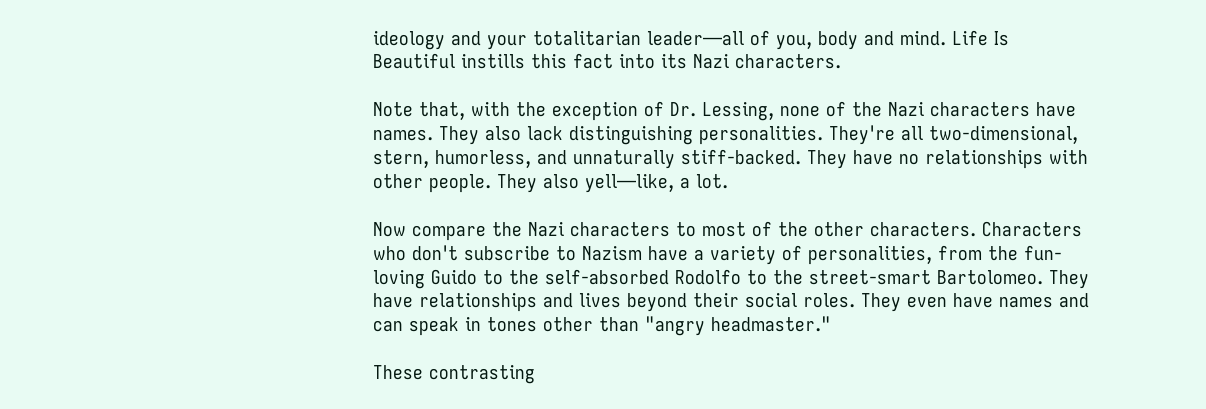ideology and your totalitarian leader—all of you, body and mind. Life Is Beautiful instills this fact into its Nazi characters.

Note that, with the exception of Dr. Lessing, none of the Nazi characters have names. They also lack distinguishing personalities. They're all two-dimensional, stern, humorless, and unnaturally stiff-backed. They have no relationships with other people. They also yell—like, a lot.

Now compare the Nazi characters to most of the other characters. Characters who don't subscribe to Nazism have a variety of personalities, from the fun-loving Guido to the self-absorbed Rodolfo to the street-smart Bartolomeo. They have relationships and lives beyond their social roles. They even have names and can speak in tones other than "angry headmaster."

These contrasting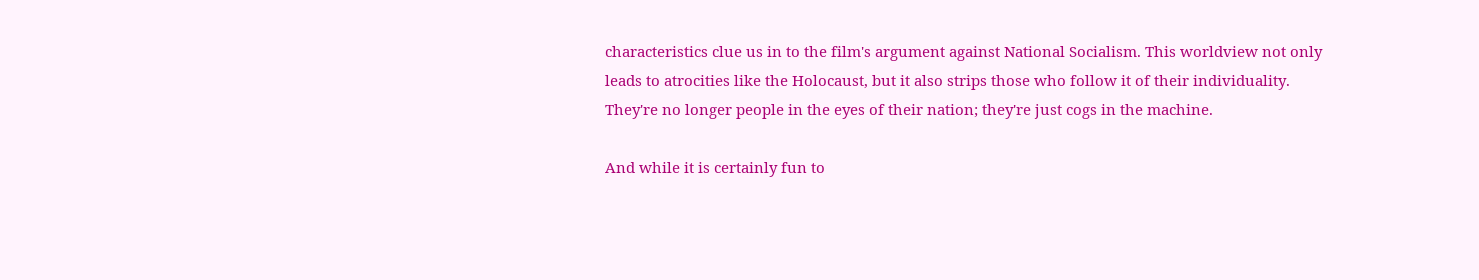characteristics clue us in to the film's argument against National Socialism. This worldview not only leads to atrocities like the Holocaust, but it also strips those who follow it of their individuality. They're no longer people in the eyes of their nation; they're just cogs in the machine.

And while it is certainly fun to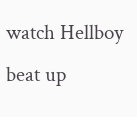watch Hellboy beat up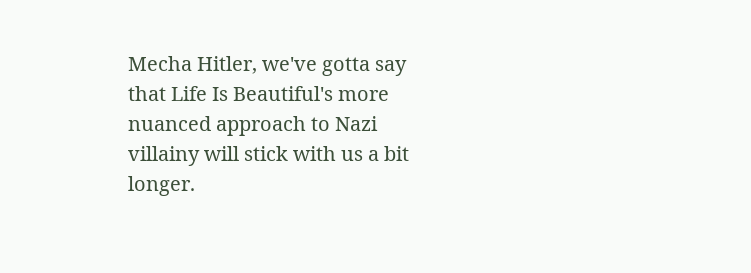Mecha Hitler, we've gotta say that Life Is Beautiful's more nuanced approach to Nazi villainy will stick with us a bit longer.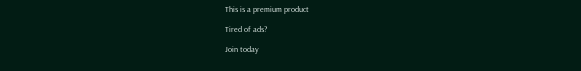This is a premium product

Tired of ads?

Join today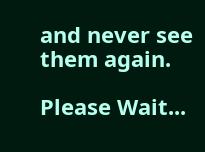and never see them again.

Please Wait...